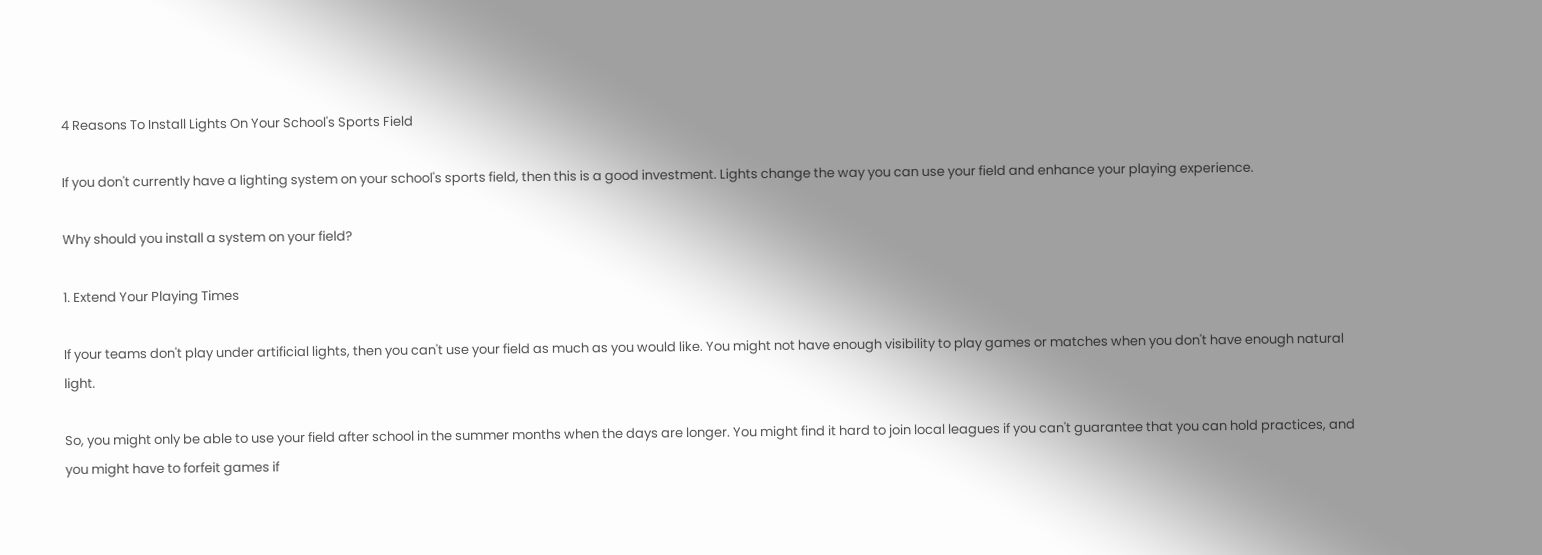4 Reasons To Install Lights On Your School's Sports Field

If you don't currently have a lighting system on your school's sports field, then this is a good investment. Lights change the way you can use your field and enhance your playing experience.

Why should you install a system on your field?

1. Extend Your Playing Times

If your teams don't play under artificial lights, then you can't use your field as much as you would like. You might not have enough visibility to play games or matches when you don't have enough natural light.

So, you might only be able to use your field after school in the summer months when the days are longer. You might find it hard to join local leagues if you can't guarantee that you can hold practices, and you might have to forfeit games if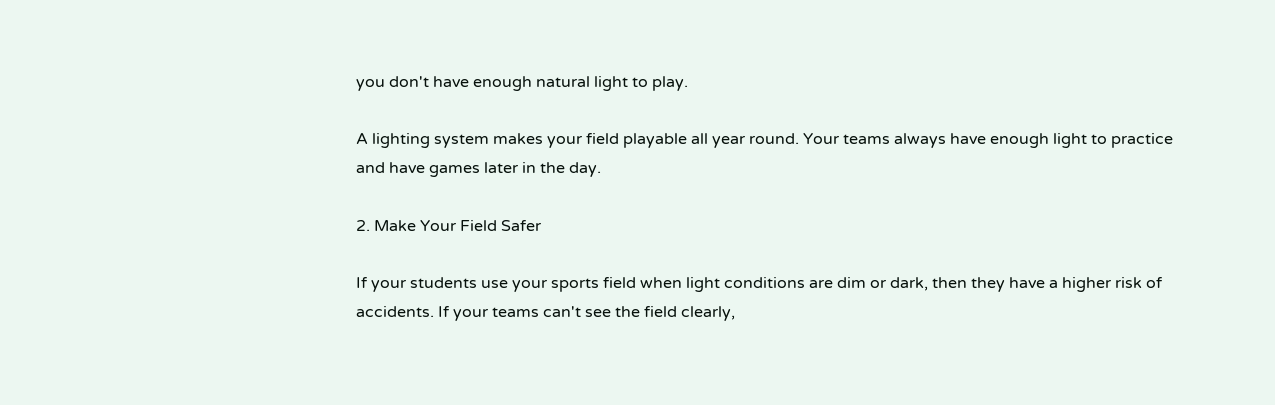you don't have enough natural light to play.

A lighting system makes your field playable all year round. Your teams always have enough light to practice and have games later in the day.

2. Make Your Field Safer

If your students use your sports field when light conditions are dim or dark, then they have a higher risk of accidents. If your teams can't see the field clearly,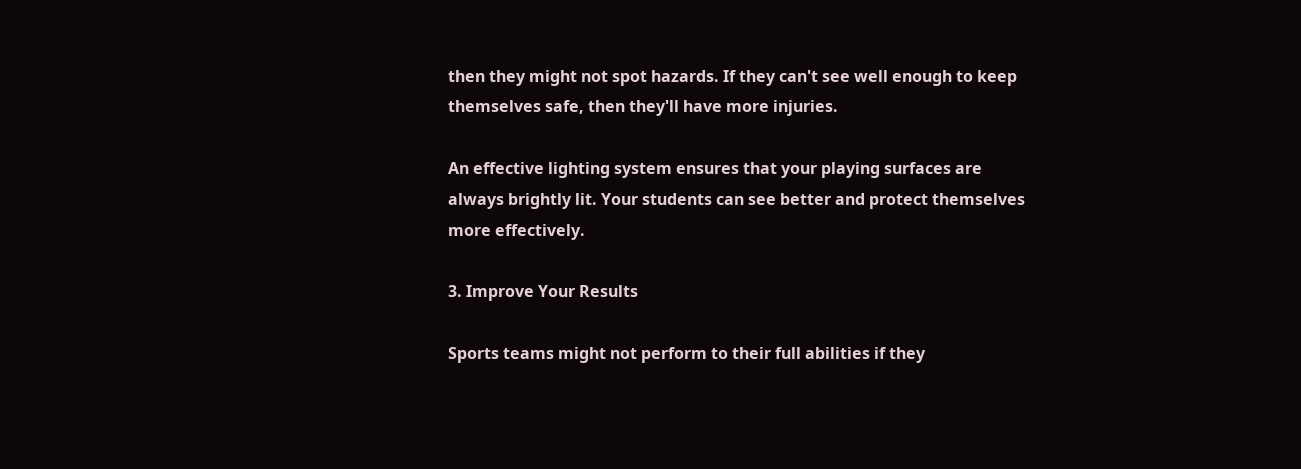then they might not spot hazards. If they can't see well enough to keep themselves safe, then they'll have more injuries.

An effective lighting system ensures that your playing surfaces are always brightly lit. Your students can see better and protect themselves more effectively.

3. Improve Your Results

Sports teams might not perform to their full abilities if they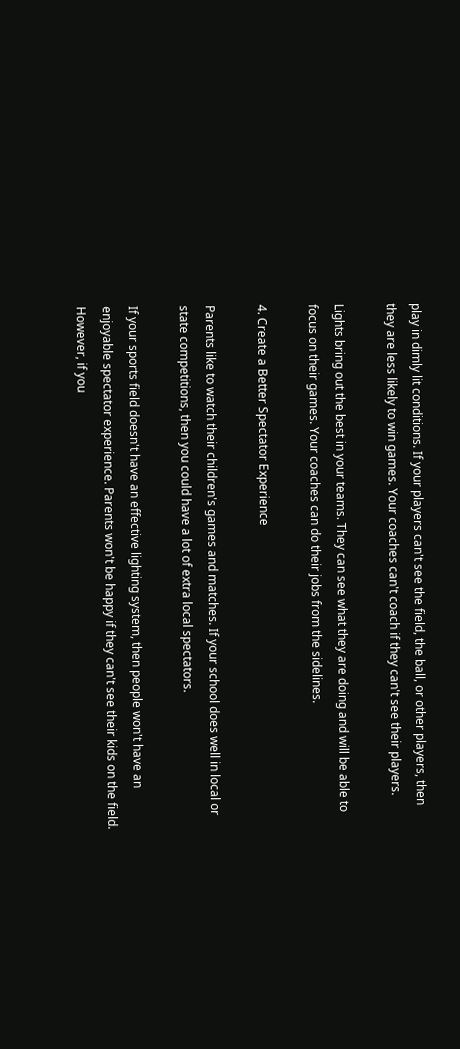play in dimly lit conditions. If your players can't see the field, the ball, or other players, then they are less likely to win games. Your coaches can't coach if they can't see their players.

Lights bring out the best in your teams. They can see what they are doing and will be able to focus on their games. Your coaches can do their jobs from the sidelines.

4. Create a Better Spectator Experience

Parents like to watch their children's games and matches. If your school does well in local or state competitions, then you could have a lot of extra local spectators.

If your sports field doesn't have an effective lighting system, then people won't have an enjoyable spectator experience. Parents won't be happy if they can't see their kids on the field. However, if you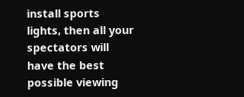install sports lights, then all your spectators will have the best possible viewing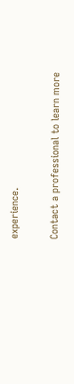experience.

Contact a professional to learn more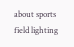about sports field lighting